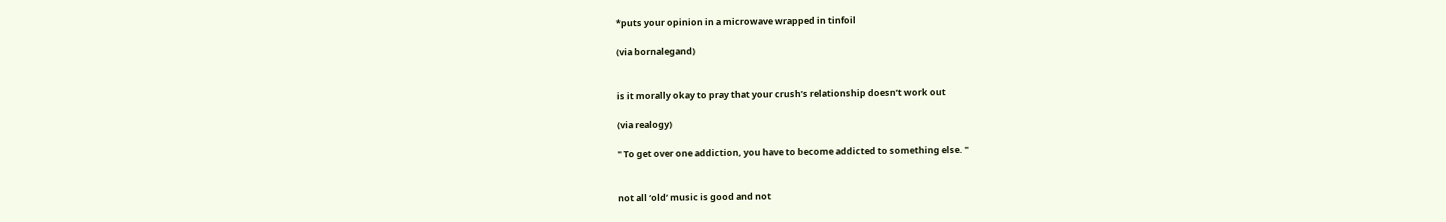*puts your opinion in a microwave wrapped in tinfoil

(via bornalegand)


is it morally okay to pray that your crush’s relationship doesn’t work out

(via realogy)

" To get over one addiction, you have to become addicted to something else. "


not all ‘old’ music is good and not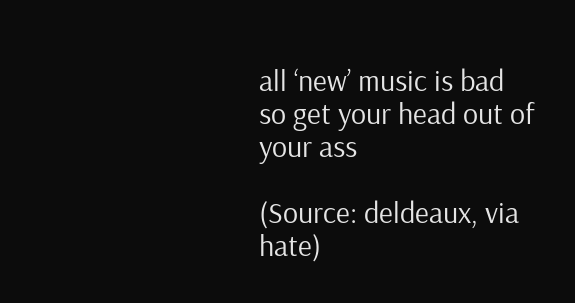all ‘new’ music is bad so get your head out of your ass

(Source: deldeaux, via hate)